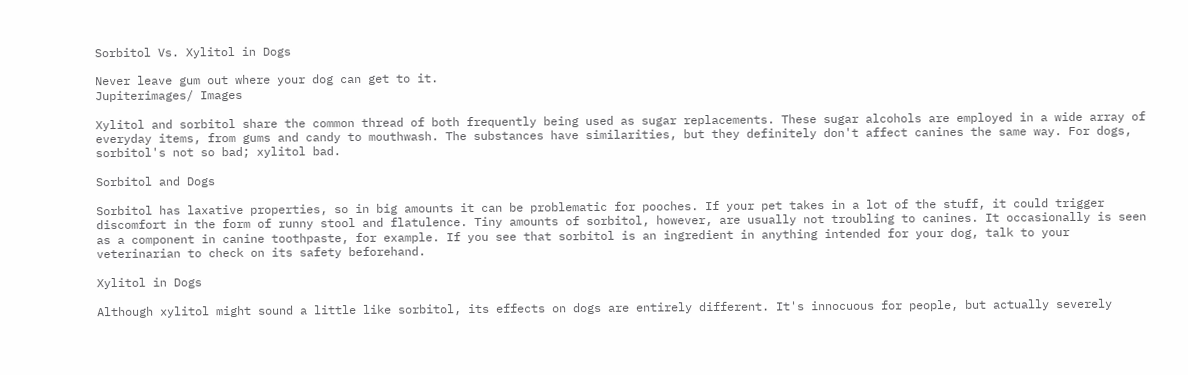Sorbitol Vs. Xylitol in Dogs

Never leave gum out where your dog can get to it.
Jupiterimages/ Images

Xylitol and sorbitol share the common thread of both frequently being used as sugar replacements. These sugar alcohols are employed in a wide array of everyday items, from gums and candy to mouthwash. The substances have similarities, but they definitely don't affect canines the same way. For dogs, sorbitol's not so bad; xylitol bad.

Sorbitol and Dogs

Sorbitol has laxative properties, so in big amounts it can be problematic for pooches. If your pet takes in a lot of the stuff, it could trigger discomfort in the form of runny stool and flatulence. Tiny amounts of sorbitol, however, are usually not troubling to canines. It occasionally is seen as a component in canine toothpaste, for example. If you see that sorbitol is an ingredient in anything intended for your dog, talk to your veterinarian to check on its safety beforehand.

Xylitol in Dogs

Although xylitol might sound a little like sorbitol, its effects on dogs are entirely different. It's innocuous for people, but actually severely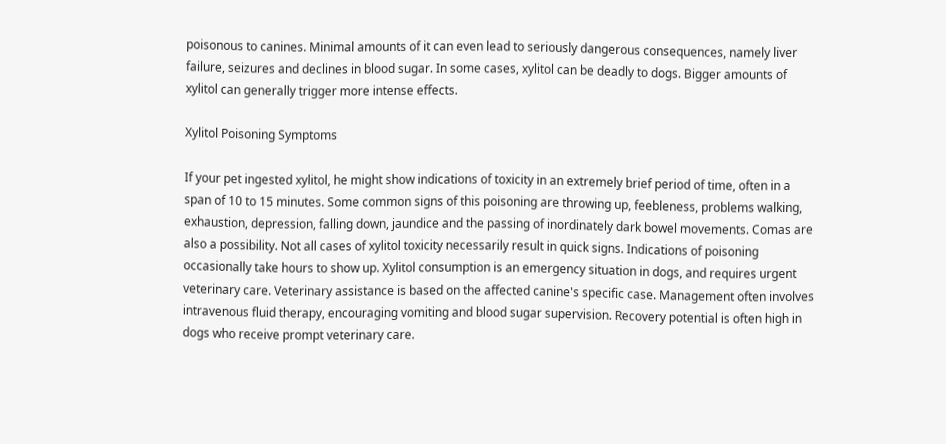poisonous to canines. Minimal amounts of it can even lead to seriously dangerous consequences, namely liver failure, seizures and declines in blood sugar. In some cases, xylitol can be deadly to dogs. Bigger amounts of xylitol can generally trigger more intense effects.

Xylitol Poisoning Symptoms

If your pet ingested xylitol, he might show indications of toxicity in an extremely brief period of time, often in a span of 10 to 15 minutes. Some common signs of this poisoning are throwing up, feebleness, problems walking, exhaustion, depression, falling down, jaundice and the passing of inordinately dark bowel movements. Comas are also a possibility. Not all cases of xylitol toxicity necessarily result in quick signs. Indications of poisoning occasionally take hours to show up. Xylitol consumption is an emergency situation in dogs, and requires urgent veterinary care. Veterinary assistance is based on the affected canine's specific case. Management often involves intravenous fluid therapy, encouraging vomiting and blood sugar supervision. Recovery potential is often high in dogs who receive prompt veterinary care.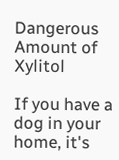Dangerous Amount of Xylitol

If you have a dog in your home, it's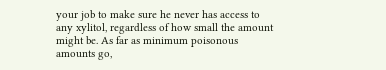your job to make sure he never has access to any xylitol, regardless of how small the amount might be. As far as minimum poisonous amounts go,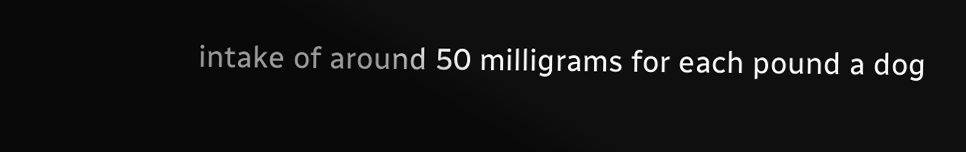intake of around 50 milligrams for each pound a dog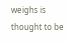weighs is thought to be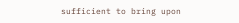sufficient to bring upon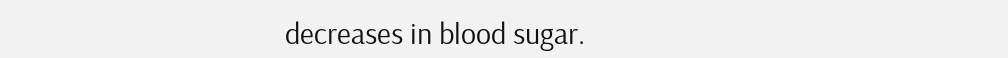decreases in blood sugar.